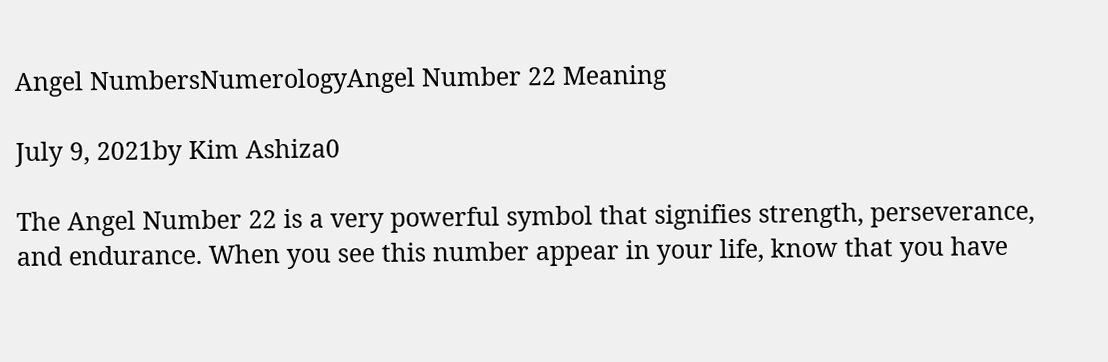Angel NumbersNumerologyAngel Number 22 Meaning

July 9, 2021by Kim Ashiza0

The Angel Number 22 is a very powerful symbol that signifies strength, perseverance, and endurance. When you see this number appear in your life, know that you have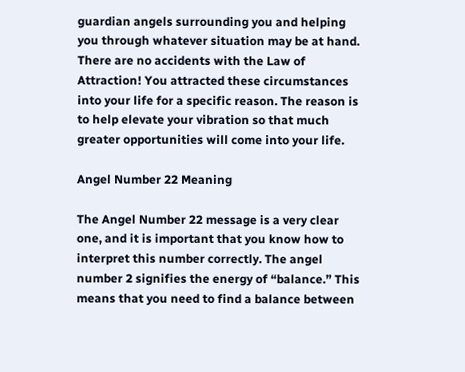guardian angels surrounding you and helping you through whatever situation may be at hand. There are no accidents with the Law of Attraction! You attracted these circumstances into your life for a specific reason. The reason is to help elevate your vibration so that much greater opportunities will come into your life.

Angel Number 22 Meaning

The Angel Number 22 message is a very clear one, and it is important that you know how to interpret this number correctly. The angel number 2 signifies the energy of “balance.” This means that you need to find a balance between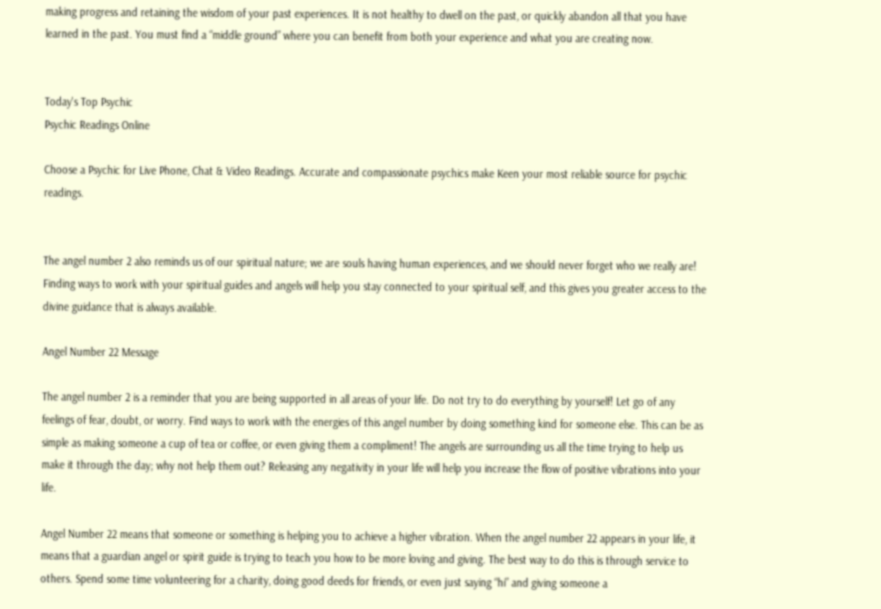making progress and retaining the wisdom of your past experiences. It is not healthy to dwell on the past, or quickly abandon all that you have learned in the past. You must find a “middle ground” where you can benefit from both your experience and what you are creating now.


Today's Top Psychic
Psychic Readings Online

Choose a Psychic for Live Phone, Chat & Video Readings. Accurate and compassionate psychics make Keen your most reliable source for psychic readings.


The angel number 2 also reminds us of our spiritual nature; we are souls having human experiences, and we should never forget who we really are! Finding ways to work with your spiritual guides and angels will help you stay connected to your spiritual self, and this gives you greater access to the divine guidance that is always available.

Angel Number 22 Message

The angel number 2 is a reminder that you are being supported in all areas of your life. Do not try to do everything by yourself! Let go of any feelings of fear, doubt, or worry. Find ways to work with the energies of this angel number by doing something kind for someone else. This can be as simple as making someone a cup of tea or coffee, or even giving them a compliment! The angels are surrounding us all the time trying to help us make it through the day; why not help them out? Releasing any negativity in your life will help you increase the flow of positive vibrations into your life.

Angel Number 22 means that someone or something is helping you to achieve a higher vibration. When the angel number 22 appears in your life, it means that a guardian angel or spirit guide is trying to teach you how to be more loving and giving. The best way to do this is through service to others. Spend some time volunteering for a charity, doing good deeds for friends, or even just saying “hi” and giving someone a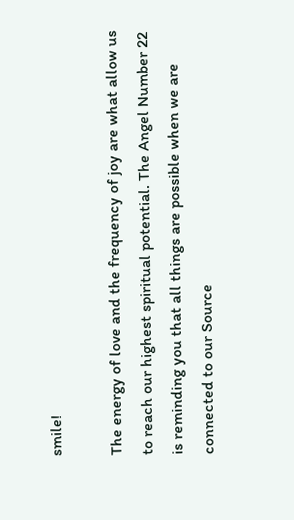smile!

The energy of love and the frequency of joy are what allow us to reach our highest spiritual potential. The Angel Number 22 is reminding you that all things are possible when we are connected to our Source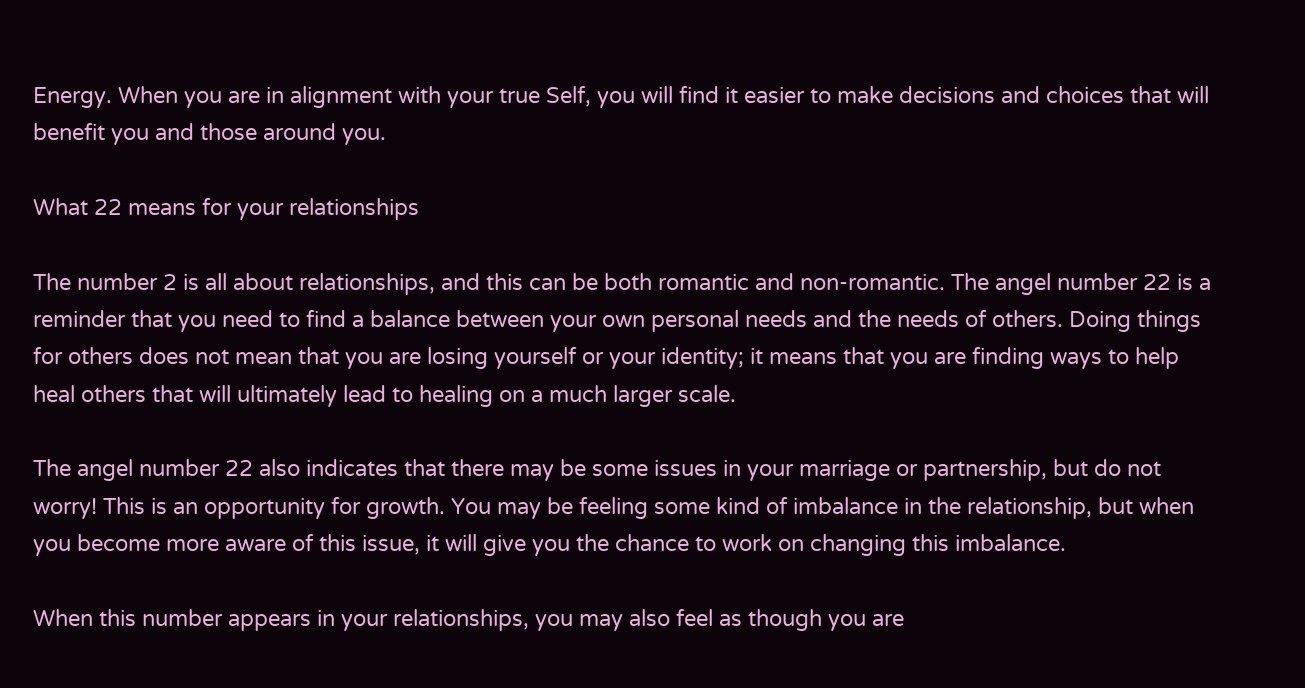Energy. When you are in alignment with your true Self, you will find it easier to make decisions and choices that will benefit you and those around you.

What 22 means for your relationships

The number 2 is all about relationships, and this can be both romantic and non-romantic. The angel number 22 is a reminder that you need to find a balance between your own personal needs and the needs of others. Doing things for others does not mean that you are losing yourself or your identity; it means that you are finding ways to help heal others that will ultimately lead to healing on a much larger scale.

The angel number 22 also indicates that there may be some issues in your marriage or partnership, but do not worry! This is an opportunity for growth. You may be feeling some kind of imbalance in the relationship, but when you become more aware of this issue, it will give you the chance to work on changing this imbalance.

When this number appears in your relationships, you may also feel as though you are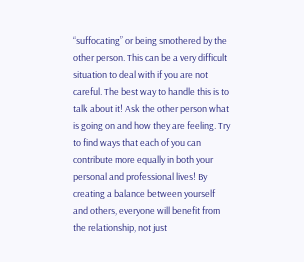“suffocating” or being smothered by the other person. This can be a very difficult situation to deal with if you are not careful. The best way to handle this is to talk about it! Ask the other person what is going on and how they are feeling. Try to find ways that each of you can contribute more equally in both your personal and professional lives! By creating a balance between yourself and others, everyone will benefit from the relationship, not just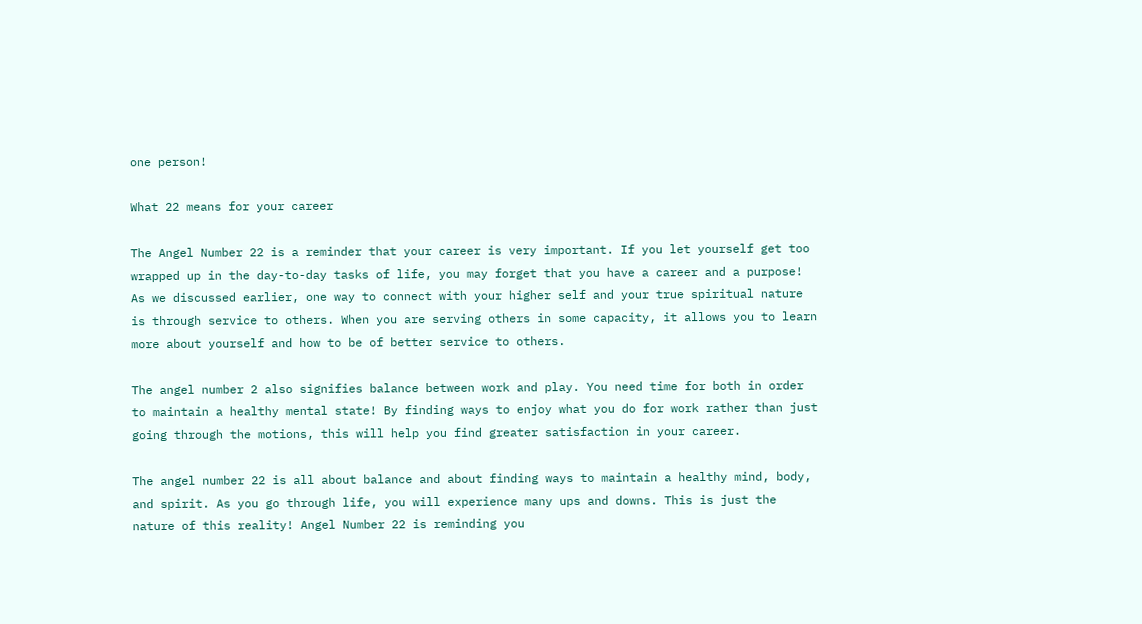one person!

What 22 means for your career

The Angel Number 22 is a reminder that your career is very important. If you let yourself get too wrapped up in the day-to-day tasks of life, you may forget that you have a career and a purpose! As we discussed earlier, one way to connect with your higher self and your true spiritual nature is through service to others. When you are serving others in some capacity, it allows you to learn more about yourself and how to be of better service to others.

The angel number 2 also signifies balance between work and play. You need time for both in order to maintain a healthy mental state! By finding ways to enjoy what you do for work rather than just going through the motions, this will help you find greater satisfaction in your career.

The angel number 22 is all about balance and about finding ways to maintain a healthy mind, body, and spirit. As you go through life, you will experience many ups and downs. This is just the nature of this reality! Angel Number 22 is reminding you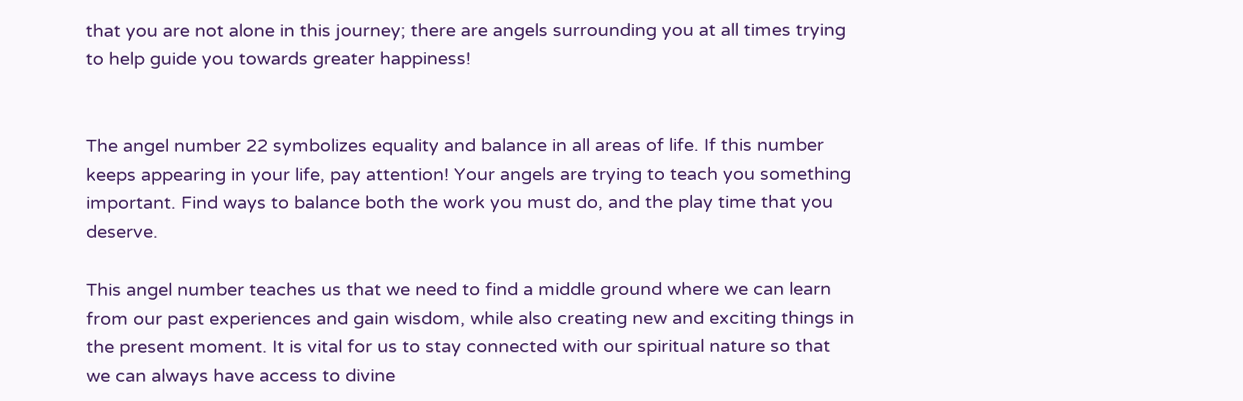that you are not alone in this journey; there are angels surrounding you at all times trying to help guide you towards greater happiness!


The angel number 22 symbolizes equality and balance in all areas of life. If this number keeps appearing in your life, pay attention! Your angels are trying to teach you something important. Find ways to balance both the work you must do, and the play time that you deserve.

This angel number teaches us that we need to find a middle ground where we can learn from our past experiences and gain wisdom, while also creating new and exciting things in the present moment. It is vital for us to stay connected with our spiritual nature so that we can always have access to divine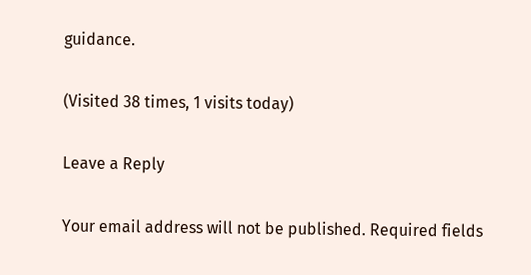guidance.

(Visited 38 times, 1 visits today)

Leave a Reply

Your email address will not be published. Required fields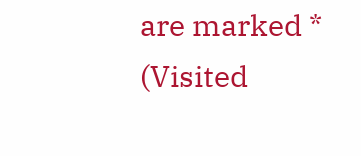are marked *
(Visited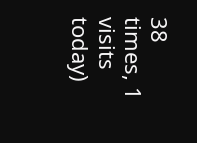38 times, 1 visits today)